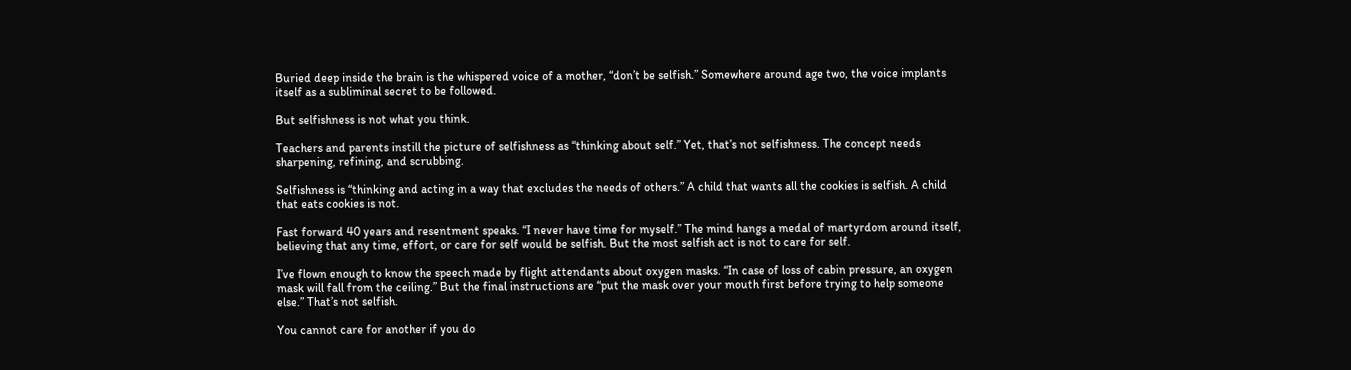Buried deep inside the brain is the whispered voice of a mother, “don’t be selfish.” Somewhere around age two, the voice implants itself as a subliminal secret to be followed.

But selfishness is not what you think.

Teachers and parents instill the picture of selfishness as “thinking about self.” Yet, that’s not selfishness. The concept needs sharpening, refining, and scrubbing.

Selfishness is “thinking and acting in a way that excludes the needs of others.” A child that wants all the cookies is selfish. A child that eats cookies is not.

Fast forward 40 years and resentment speaks. “I never have time for myself.” The mind hangs a medal of martyrdom around itself, believing that any time, effort, or care for self would be selfish. But the most selfish act is not to care for self.

I’ve flown enough to know the speech made by flight attendants about oxygen masks. “In case of loss of cabin pressure, an oxygen mask will fall from the ceiling.” But the final instructions are “put the mask over your mouth first before trying to help someone else.” That’s not selfish.

You cannot care for another if you do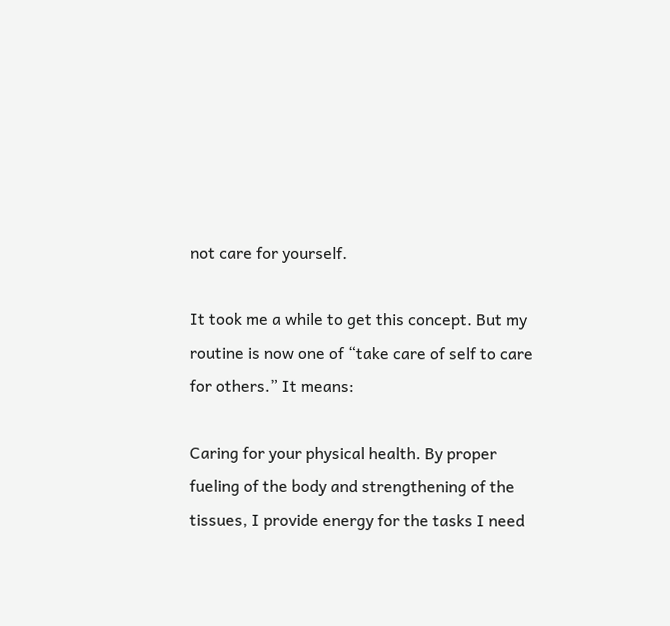not care for yourself.

It took me a while to get this concept. But my routine is now one of “take care of self to care for others.” It means:

Caring for your physical health. By proper fueling of the body and strengthening of the tissues, I provide energy for the tasks I need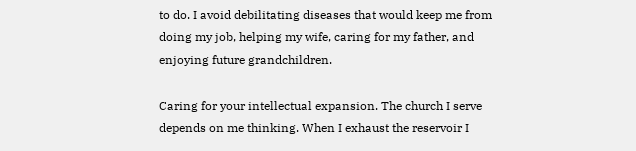to do. I avoid debilitating diseases that would keep me from doing my job, helping my wife, caring for my father, and enjoying future grandchildren.

Caring for your intellectual expansion. The church I serve depends on me thinking. When I exhaust the reservoir I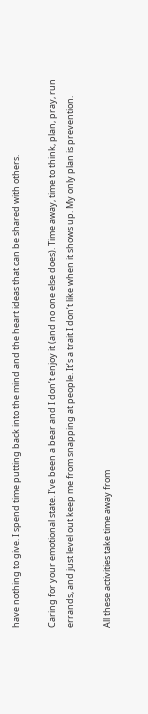have nothing to give. I spend time putting back into the mind and the heart ideas that can be shared with others.

Caring for your emotional state. I’ve been a bear and I don’t enjoy it (and no one else does). Time away, time to think, plan, pray, run errands, and just level out keep me from snapping at people. It’s a trait I don’t like when it shows up. My only plan is prevention.

All these activities take time away from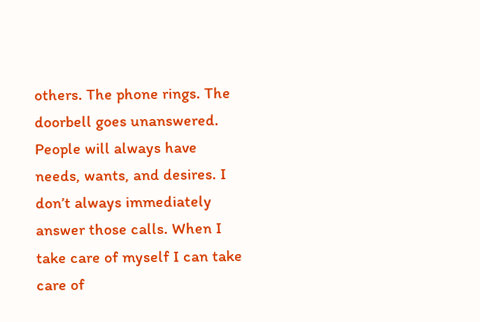others. The phone rings. The doorbell goes unanswered. People will always have needs, wants, and desires. I don’t always immediately answer those calls. When I take care of myself I can take care of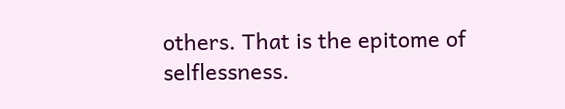others. That is the epitome of selflessness.